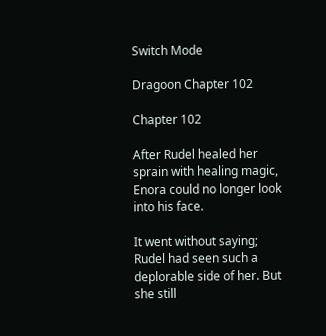Switch Mode

Dragoon Chapter 102

Chapter 102

After Rudel healed her sprain with healing magic, Enora could no longer look into his face.

It went without saying; Rudel had seen such a deplorable side of her. But she still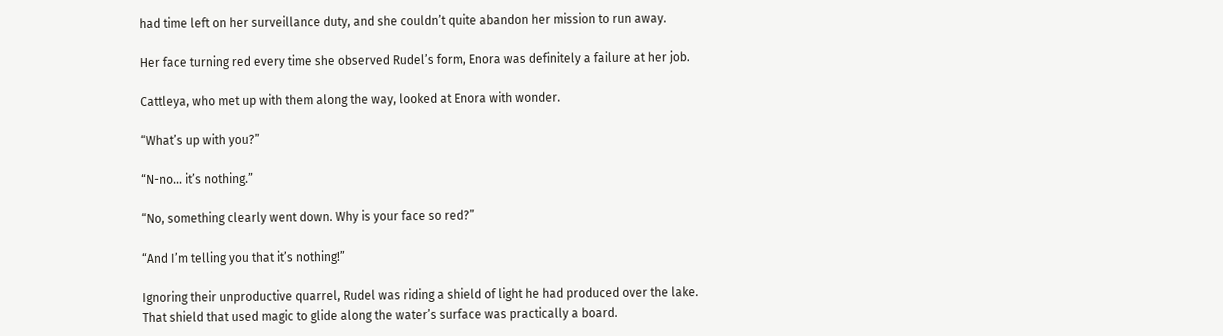had time left on her surveillance duty, and she couldn’t quite abandon her mission to run away.

Her face turning red every time she observed Rudel’s form, Enora was definitely a failure at her job.

Cattleya, who met up with them along the way, looked at Enora with wonder.

“What’s up with you?”

“N-no… it’s nothing.”

“No, something clearly went down. Why is your face so red?”

“And I’m telling you that it’s nothing!”

Ignoring their unproductive quarrel, Rudel was riding a shield of light he had produced over the lake. That shield that used magic to glide along the water’s surface was practically a board.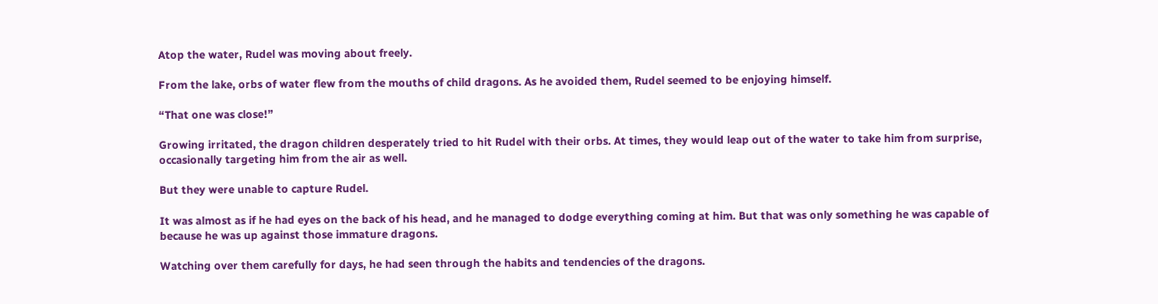Atop the water, Rudel was moving about freely.

From the lake, orbs of water flew from the mouths of child dragons. As he avoided them, Rudel seemed to be enjoying himself.

“That one was close!”

Growing irritated, the dragon children desperately tried to hit Rudel with their orbs. At times, they would leap out of the water to take him from surprise, occasionally targeting him from the air as well.

But they were unable to capture Rudel.

It was almost as if he had eyes on the back of his head, and he managed to dodge everything coming at him. But that was only something he was capable of because he was up against those immature dragons.

Watching over them carefully for days, he had seen through the habits and tendencies of the dragons.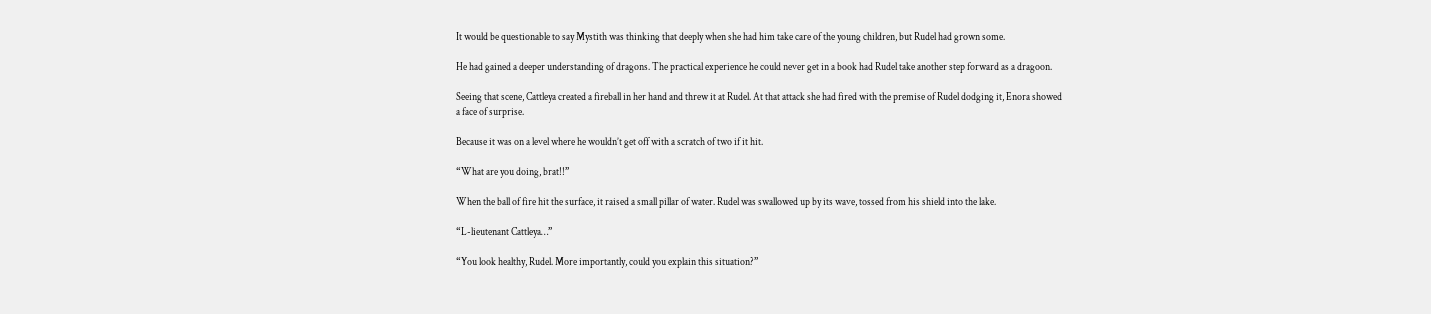It would be questionable to say Mystith was thinking that deeply when she had him take care of the young children, but Rudel had grown some.

He had gained a deeper understanding of dragons. The practical experience he could never get in a book had Rudel take another step forward as a dragoon.

Seeing that scene, Cattleya created a fireball in her hand and threw it at Rudel. At that attack she had fired with the premise of Rudel dodging it, Enora showed a face of surprise.

Because it was on a level where he wouldn’t get off with a scratch of two if it hit.

“What are you doing, brat!!”

When the ball of fire hit the surface, it raised a small pillar of water. Rudel was swallowed up by its wave, tossed from his shield into the lake.

“L-lieutenant Cattleya…”

“You look healthy, Rudel. More importantly, could you explain this situation?”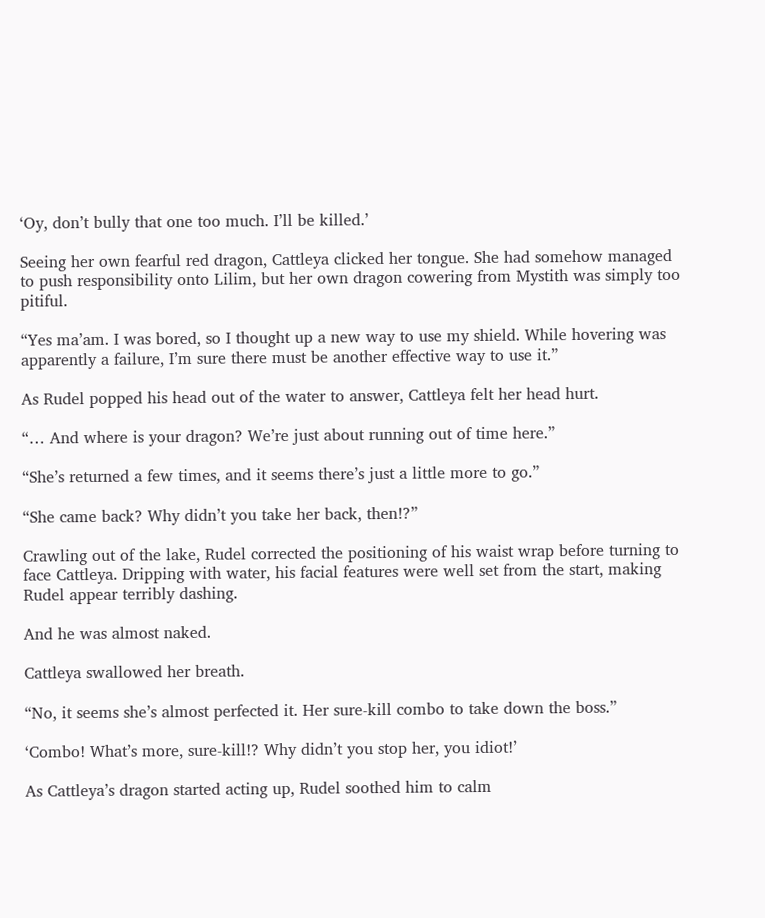‘Oy, don’t bully that one too much. I’ll be killed.’

Seeing her own fearful red dragon, Cattleya clicked her tongue. She had somehow managed to push responsibility onto Lilim, but her own dragon cowering from Mystith was simply too pitiful.

“Yes ma’am. I was bored, so I thought up a new way to use my shield. While hovering was apparently a failure, I’m sure there must be another effective way to use it.”

As Rudel popped his head out of the water to answer, Cattleya felt her head hurt.

“… And where is your dragon? We’re just about running out of time here.”

“She’s returned a few times, and it seems there’s just a little more to go.”

“She came back? Why didn’t you take her back, then!?”

Crawling out of the lake, Rudel corrected the positioning of his waist wrap before turning to face Cattleya. Dripping with water, his facial features were well set from the start, making Rudel appear terribly dashing.

And he was almost naked.

Cattleya swallowed her breath.

“No, it seems she’s almost perfected it. Her sure-kill combo to take down the boss.”

‘Combo! What’s more, sure-kill!? Why didn’t you stop her, you idiot!’

As Cattleya’s dragon started acting up, Rudel soothed him to calm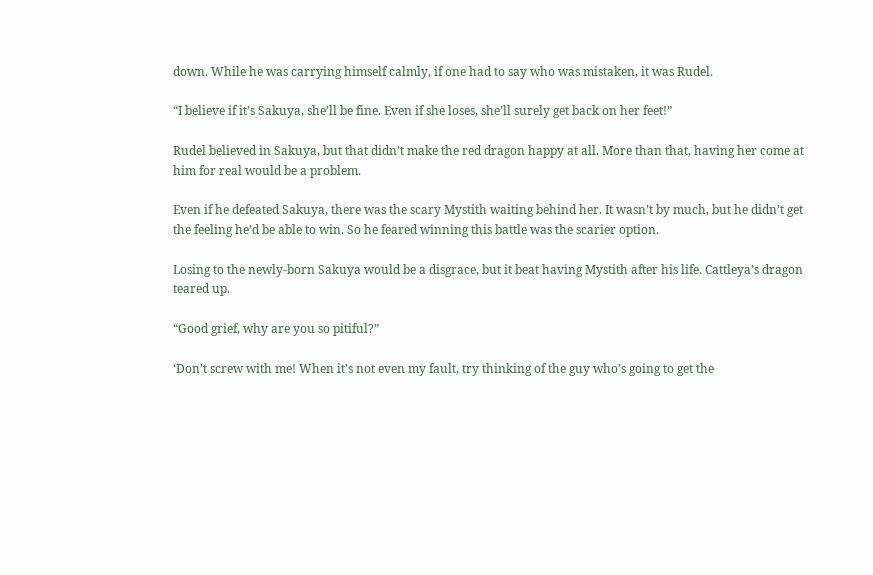down. While he was carrying himself calmly, if one had to say who was mistaken, it was Rudel.

“I believe if it’s Sakuya, she’ll be fine. Even if she loses, she’ll surely get back on her feet!”

Rudel believed in Sakuya, but that didn’t make the red dragon happy at all. More than that, having her come at him for real would be a problem.

Even if he defeated Sakuya, there was the scary Mystith waiting behind her. It wasn’t by much, but he didn’t get the feeling he’d be able to win. So he feared winning this battle was the scarier option.

Losing to the newly-born Sakuya would be a disgrace, but it beat having Mystith after his life. Cattleya’s dragon teared up.

“Good grief, why are you so pitiful?”

‘Don’t screw with me! When it’s not even my fault, try thinking of the guy who’s going to get the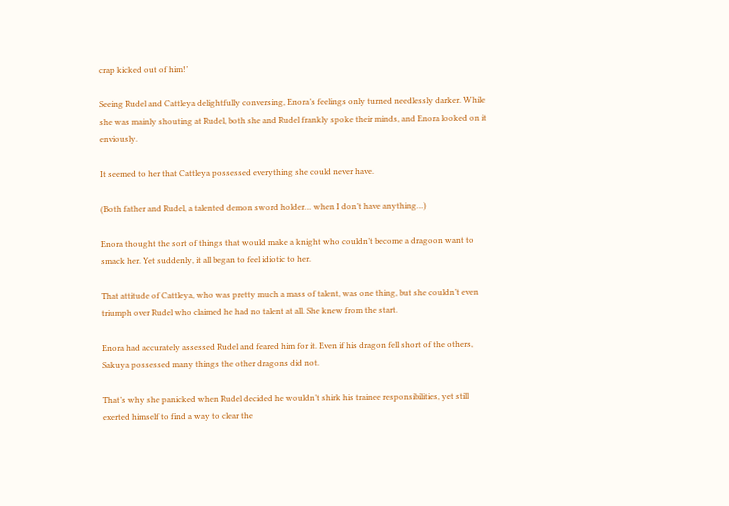crap kicked out of him!’

Seeing Rudel and Cattleya delightfully conversing, Enora’s feelings only turned needlessly darker. While she was mainly shouting at Rudel, both she and Rudel frankly spoke their minds, and Enora looked on it enviously.

It seemed to her that Cattleya possessed everything she could never have.

(Both father and Rudel, a talented demon sword holder… when I don’t have anything…)

Enora thought the sort of things that would make a knight who couldn’t become a dragoon want to smack her. Yet suddenly, it all began to feel idiotic to her.

That attitude of Cattleya, who was pretty much a mass of talent, was one thing, but she couldn’t even triumph over Rudel who claimed he had no talent at all. She knew from the start.

Enora had accurately assessed Rudel and feared him for it. Even if his dragon fell short of the others, Sakuya possessed many things the other dragons did not.

That’s why she panicked when Rudel decided he wouldn’t shirk his trainee responsibilities, yet still exerted himself to find a way to clear the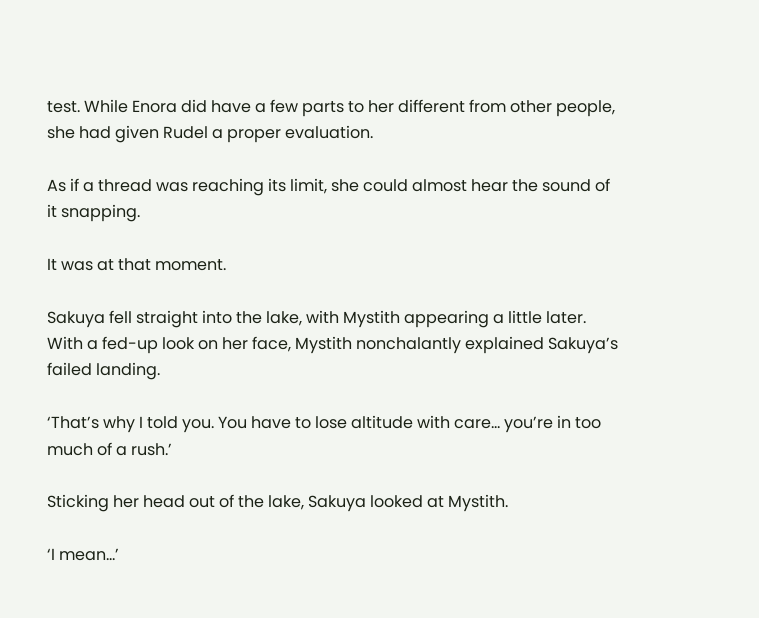test. While Enora did have a few parts to her different from other people, she had given Rudel a proper evaluation.

As if a thread was reaching its limit, she could almost hear the sound of it snapping.

It was at that moment.

Sakuya fell straight into the lake, with Mystith appearing a little later. With a fed-up look on her face, Mystith nonchalantly explained Sakuya’s failed landing.

‘That’s why I told you. You have to lose altitude with care… you’re in too much of a rush.’

Sticking her head out of the lake, Sakuya looked at Mystith.

‘I mean…’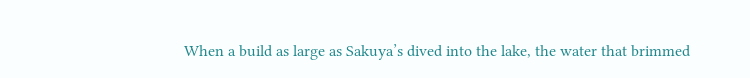When a build as large as Sakuya’s dived into the lake, the water that brimmed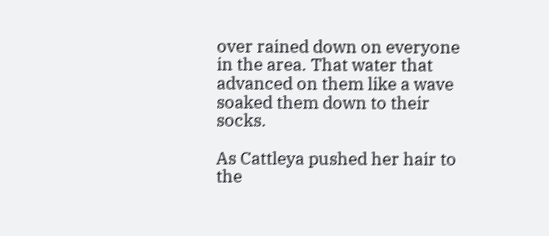over rained down on everyone in the area. That water that advanced on them like a wave soaked them down to their socks.

As Cattleya pushed her hair to the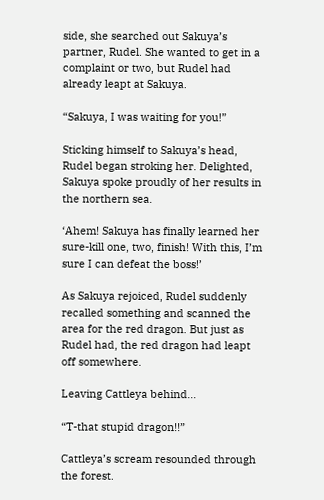side, she searched out Sakuya’s partner, Rudel. She wanted to get in a complaint or two, but Rudel had already leapt at Sakuya.

“Sakuya, I was waiting for you!”

Sticking himself to Sakuya’s head, Rudel began stroking her. Delighted, Sakuya spoke proudly of her results in the northern sea.

‘Ahem! Sakuya has finally learned her sure-kill one, two, finish! With this, I’m sure I can defeat the boss!’

As Sakuya rejoiced, Rudel suddenly recalled something and scanned the area for the red dragon. But just as Rudel had, the red dragon had leapt off somewhere.

Leaving Cattleya behind…

“T-that stupid dragon!!”

Cattleya’s scream resounded through the forest.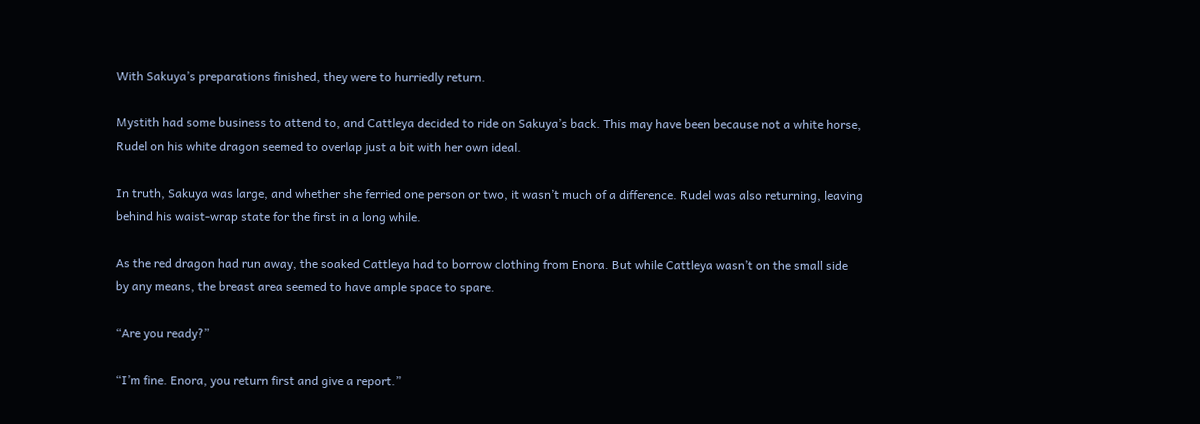With Sakuya’s preparations finished, they were to hurriedly return.

Mystith had some business to attend to, and Cattleya decided to ride on Sakuya’s back. This may have been because not a white horse, Rudel on his white dragon seemed to overlap just a bit with her own ideal.

In truth, Sakuya was large, and whether she ferried one person or two, it wasn’t much of a difference. Rudel was also returning, leaving behind his waist-wrap state for the first in a long while.

As the red dragon had run away, the soaked Cattleya had to borrow clothing from Enora. But while Cattleya wasn’t on the small side by any means, the breast area seemed to have ample space to spare.

“Are you ready?”

“I’m fine. Enora, you return first and give a report.”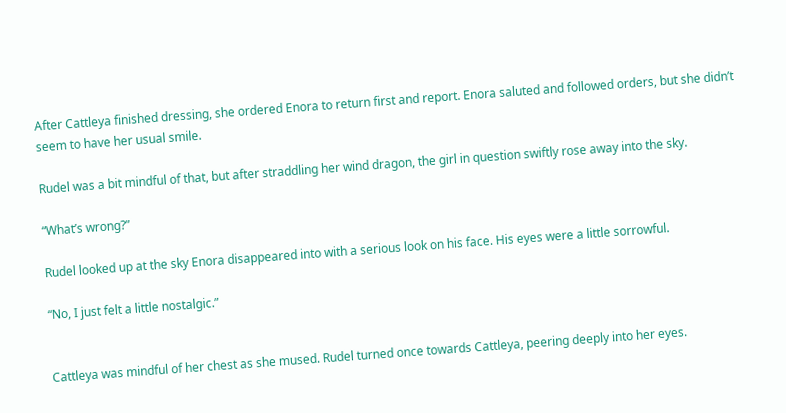After Cattleya finished dressing, she ordered Enora to return first and report. Enora saluted and followed orders, but she didn’t seem to have her usual smile.

Rudel was a bit mindful of that, but after straddling her wind dragon, the girl in question swiftly rose away into the sky.

“What’s wrong?”

Rudel looked up at the sky Enora disappeared into with a serious look on his face. His eyes were a little sorrowful.

“No, I just felt a little nostalgic.”


Cattleya was mindful of her chest as she mused. Rudel turned once towards Cattleya, peering deeply into her eyes.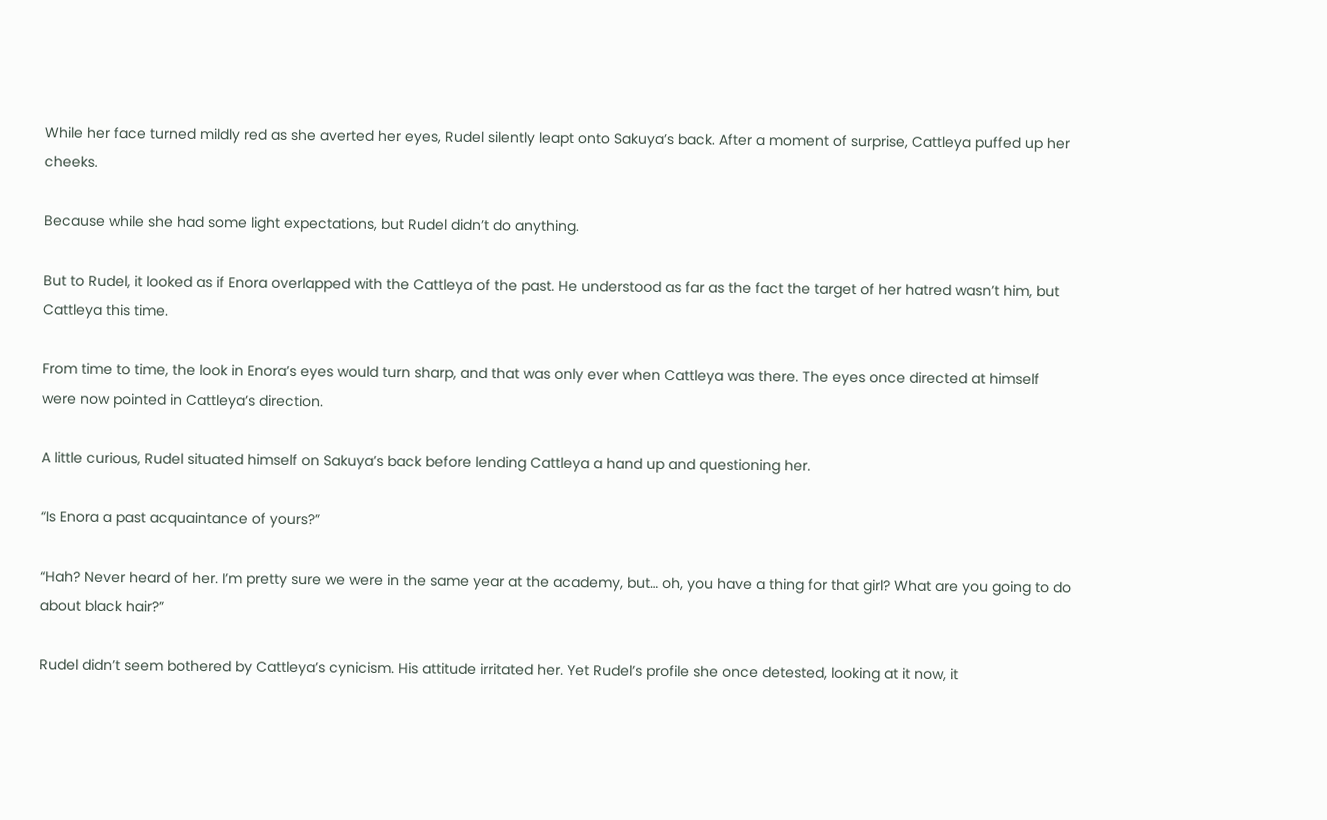While her face turned mildly red as she averted her eyes, Rudel silently leapt onto Sakuya’s back. After a moment of surprise, Cattleya puffed up her cheeks.

Because while she had some light expectations, but Rudel didn’t do anything.

But to Rudel, it looked as if Enora overlapped with the Cattleya of the past. He understood as far as the fact the target of her hatred wasn’t him, but Cattleya this time.

From time to time, the look in Enora’s eyes would turn sharp, and that was only ever when Cattleya was there. The eyes once directed at himself were now pointed in Cattleya’s direction.

A little curious, Rudel situated himself on Sakuya’s back before lending Cattleya a hand up and questioning her.

“Is Enora a past acquaintance of yours?”

“Hah? Never heard of her. I’m pretty sure we were in the same year at the academy, but… oh, you have a thing for that girl? What are you going to do about black hair?”

Rudel didn’t seem bothered by Cattleya’s cynicism. His attitude irritated her. Yet Rudel’s profile she once detested, looking at it now, it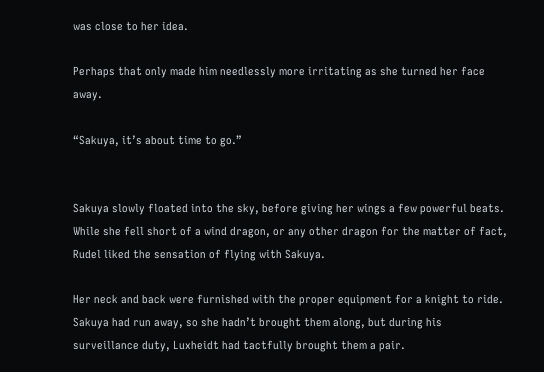was close to her idea.

Perhaps that only made him needlessly more irritating as she turned her face away.

“Sakuya, it’s about time to go.”


Sakuya slowly floated into the sky, before giving her wings a few powerful beats. While she fell short of a wind dragon, or any other dragon for the matter of fact, Rudel liked the sensation of flying with Sakuya.

Her neck and back were furnished with the proper equipment for a knight to ride. Sakuya had run away, so she hadn’t brought them along, but during his surveillance duty, Luxheidt had tactfully brought them a pair.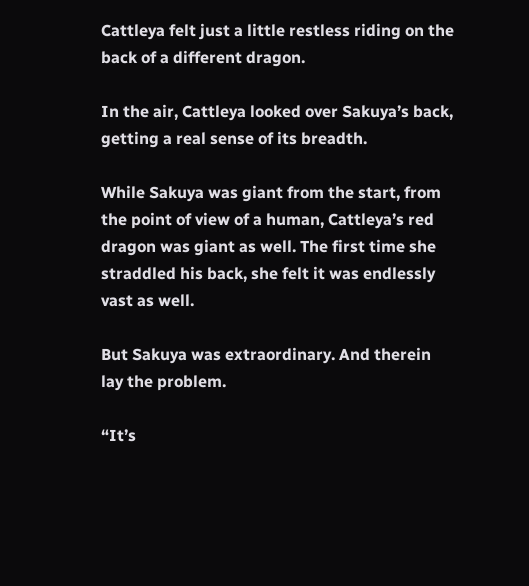Cattleya felt just a little restless riding on the back of a different dragon.

In the air, Cattleya looked over Sakuya’s back, getting a real sense of its breadth.

While Sakuya was giant from the start, from the point of view of a human, Cattleya’s red dragon was giant as well. The first time she straddled his back, she felt it was endlessly vast as well.

But Sakuya was extraordinary. And therein lay the problem.

“It’s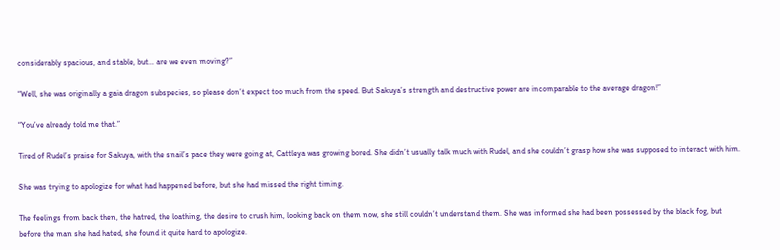considerably spacious, and stable, but… are we even moving?”

“Well, she was originally a gaia dragon subspecies, so please don’t expect too much from the speed. But Sakuya’s strength and destructive power are incomparable to the average dragon!”

“You’ve already told me that.”

Tired of Rudel’s praise for Sakuya, with the snail’s pace they were going at, Cattleya was growing bored. She didn’t usually talk much with Rudel, and she couldn’t grasp how she was supposed to interact with him.

She was trying to apologize for what had happened before, but she had missed the right timing.

The feelings from back then, the hatred, the loathing, the desire to crush him, looking back on them now, she still couldn’t understand them. She was informed she had been possessed by the black fog, but before the man she had hated, she found it quite hard to apologize.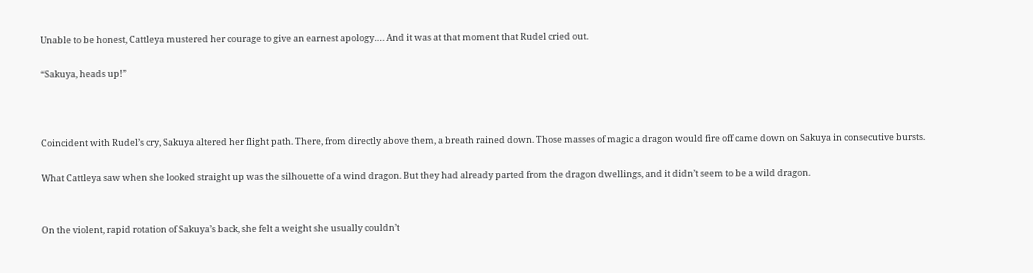Unable to be honest, Cattleya mustered her courage to give an earnest apology…. And it was at that moment that Rudel cried out.

“Sakuya, heads up!”



Coincident with Rudel’s cry, Sakuya altered her flight path. There, from directly above them, a breath rained down. Those masses of magic a dragon would fire off came down on Sakuya in consecutive bursts.

What Cattleya saw when she looked straight up was the silhouette of a wind dragon. But they had already parted from the dragon dwellings, and it didn’t seem to be a wild dragon.


On the violent, rapid rotation of Sakuya’s back, she felt a weight she usually couldn’t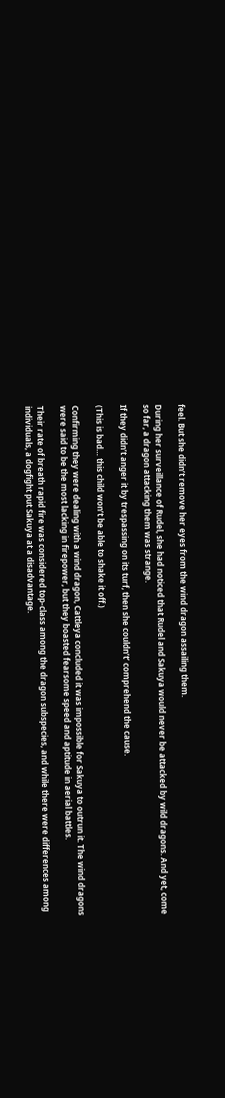feel. But she didn’t remove her eyes from the wind dragon assailing them.

During her surveillance of Rudel, she had noticed that Rudel and Sakuya would never be attacked by wild dragons. And yet, come so far, a dragon attacking them was strange.

If they didn’t anger it by trespassing on its turf, then she couldn’t’ comprehend the cause.

(This is bad… this child won’t be able to shake it off.)

Confirming they were dealing with a wind dragon, Cattleya concluded it was impossible for Sakuya to outrun it. The wind dragons were said to be the most lacking in firepower, but they boasted fearsome speed and aptitude in aerial battles.

Their rate of breath rapid fire was considered top-class among the dragon subspecies, and while there were differences among individuals, a dogfight put Sakuya at a disadvantage.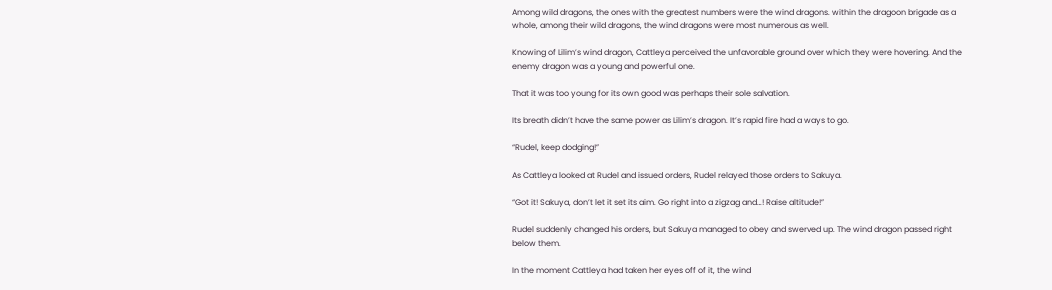Among wild dragons, the ones with the greatest numbers were the wind dragons. within the dragoon brigade as a whole, among their wild dragons, the wind dragons were most numerous as well.

Knowing of Lilim’s wind dragon, Cattleya perceived the unfavorable ground over which they were hovering. And the enemy dragon was a young and powerful one.

That it was too young for its own good was perhaps their sole salvation.

Its breath didn’t have the same power as Lilim’s dragon. It’s rapid fire had a ways to go.

“Rudel, keep dodging!”

As Cattleya looked at Rudel and issued orders, Rudel relayed those orders to Sakuya.

“Got it! Sakuya, don’t let it set its aim. Go right into a zigzag and…! Raise altitude!”

Rudel suddenly changed his orders, but Sakuya managed to obey and swerved up. The wind dragon passed right below them.

In the moment Cattleya had taken her eyes off of it, the wind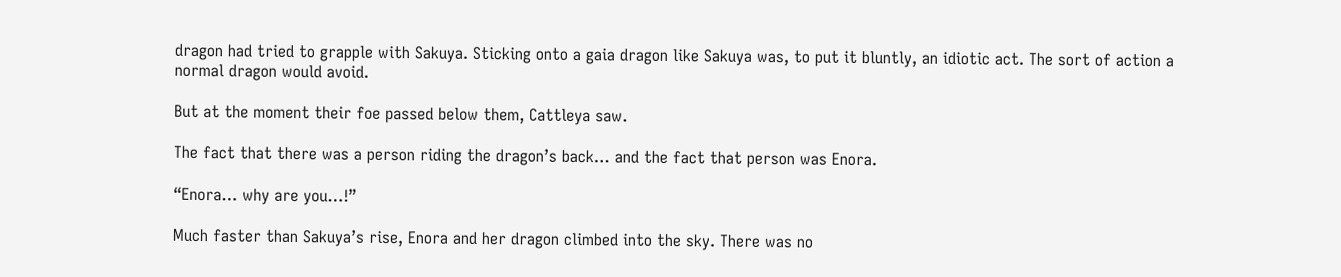dragon had tried to grapple with Sakuya. Sticking onto a gaia dragon like Sakuya was, to put it bluntly, an idiotic act. The sort of action a normal dragon would avoid.

But at the moment their foe passed below them, Cattleya saw.

The fact that there was a person riding the dragon’s back… and the fact that person was Enora.

“Enora… why are you…!”

Much faster than Sakuya’s rise, Enora and her dragon climbed into the sky. There was no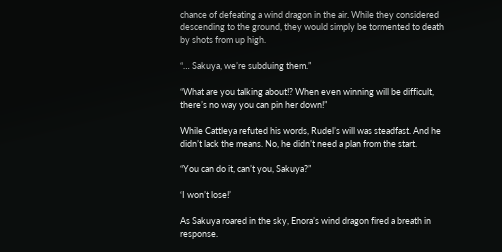chance of defeating a wind dragon in the air. While they considered descending to the ground, they would simply be tormented to death by shots from up high.

“… Sakuya, we’re subduing them.”

“What are you talking about!? When even winning will be difficult, there’s no way you can pin her down!”

While Cattleya refuted his words, Rudel’s will was steadfast. And he didn’t lack the means. No, he didn’t need a plan from the start.

“You can do it, can’t you, Sakuya?”

‘I won’t lose!’

As Sakuya roared in the sky, Enora’s wind dragon fired a breath in response.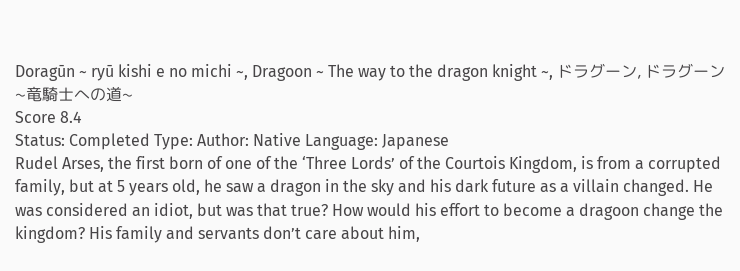Doragūn ~ ryū kishi e no michi ~, Dragoon ~ The way to the dragon knight ~, ドラグーン, ドラグーン ~竜騎士への道~
Score 8.4
Status: Completed Type: Author: Native Language: Japanese
Rudel Arses, the first born of one of the ‘Three Lords’ of the Courtois Kingdom, is from a corrupted family, but at 5 years old, he saw a dragon in the sky and his dark future as a villain changed. He was considered an idiot, but was that true? How would his effort to become a dragoon change the kingdom? His family and servants don’t care about him,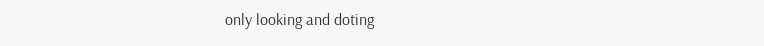only looking and doting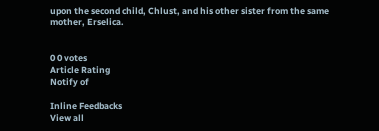upon the second child, Chlust, and his other sister from the same mother, Erselica.


0 0 votes
Article Rating
Notify of

Inline Feedbacks
View all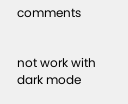comments


not work with dark mode